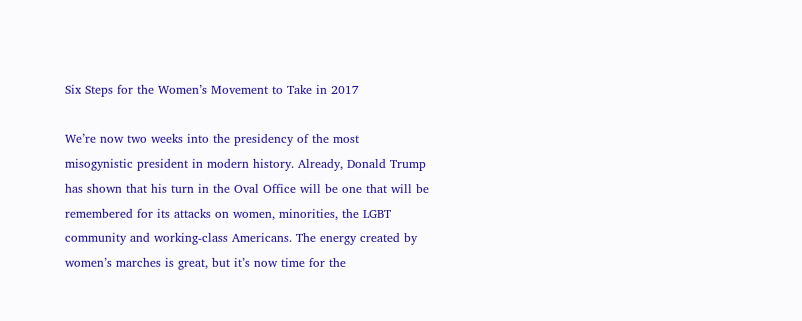Six Steps for the Women’s Movement to Take in 2017

We’re now two weeks into the presidency of the most misogynistic president in modern history. Already, Donald Trump has shown that his turn in the Oval Office will be one that will be remembered for its attacks on women, minorities, the LGBT community and working-class Americans. The energy created by women’s marches is great, but it’s now time for the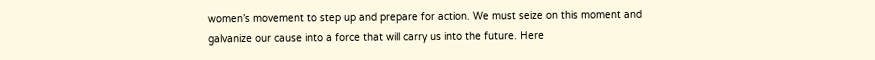women’s movement to step up and prepare for action. We must seize on this moment and galvanize our cause into a force that will carry us into the future. Here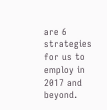are 6 strategies for us to employ in 2017 and beyond.